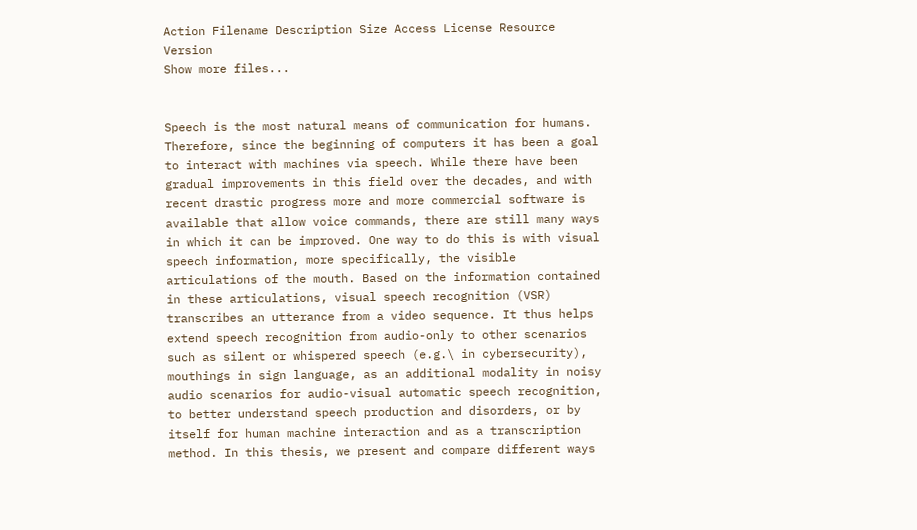Action Filename Description Size Access License Resource Version
Show more files...


Speech is the most natural means of communication for humans. Therefore, since the beginning of computers it has been a goal to interact with machines via speech. While there have been gradual improvements in this field over the decades, and with recent drastic progress more and more commercial software is available that allow voice commands, there are still many ways in which it can be improved. One way to do this is with visual speech information, more specifically, the visible articulations of the mouth. Based on the information contained in these articulations, visual speech recognition (VSR) transcribes an utterance from a video sequence. It thus helps extend speech recognition from audio-only to other scenarios such as silent or whispered speech (e.g.\ in cybersecurity), mouthings in sign language, as an additional modality in noisy audio scenarios for audio-visual automatic speech recognition, to better understand speech production and disorders, or by itself for human machine interaction and as a transcription method. In this thesis, we present and compare different ways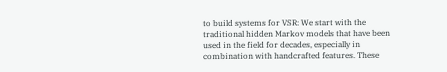to build systems for VSR: We start with the traditional hidden Markov models that have been used in the field for decades, especially in combination with handcrafted features. These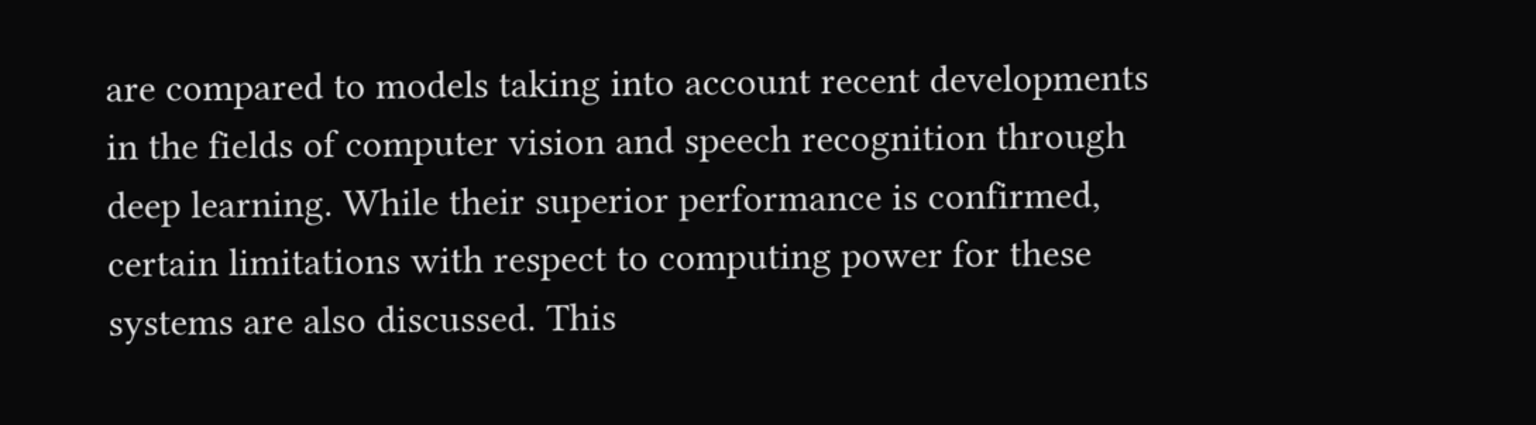are compared to models taking into account recent developments in the fields of computer vision and speech recognition through deep learning. While their superior performance is confirmed, certain limitations with respect to computing power for these systems are also discussed. This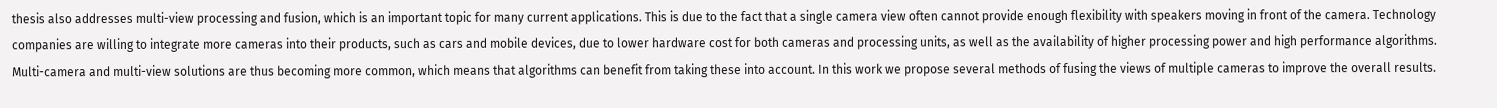thesis also addresses multi-view processing and fusion, which is an important topic for many current applications. This is due to the fact that a single camera view often cannot provide enough flexibility with speakers moving in front of the camera. Technology companies are willing to integrate more cameras into their products, such as cars and mobile devices, due to lower hardware cost for both cameras and processing units, as well as the availability of higher processing power and high performance algorithms. Multi-camera and multi-view solutions are thus becoming more common, which means that algorithms can benefit from taking these into account. In this work we propose several methods of fusing the views of multiple cameras to improve the overall results.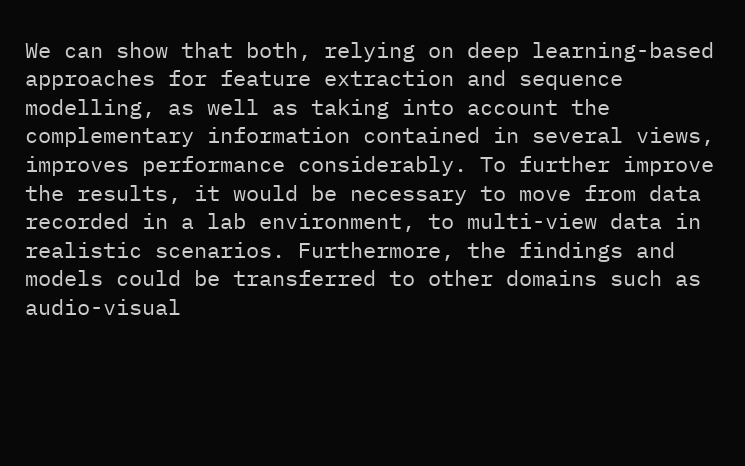We can show that both, relying on deep learning-based approaches for feature extraction and sequence modelling, as well as taking into account the complementary information contained in several views, improves performance considerably. To further improve the results, it would be necessary to move from data recorded in a lab environment, to multi-view data in realistic scenarios. Furthermore, the findings and models could be transferred to other domains such as audio-visual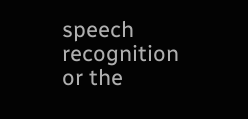speech recognition or the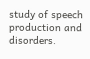study of speech production and disorders.